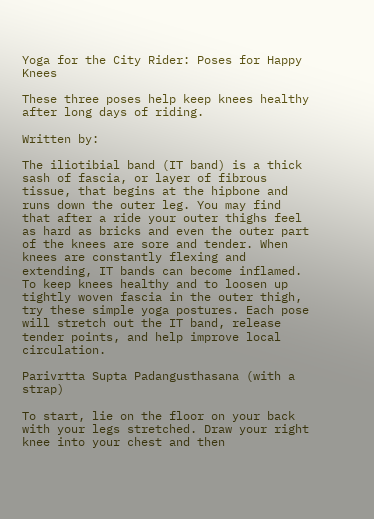Yoga for the City Rider: Poses for Happy Knees

These three poses help keep knees healthy after long days of riding.

Written by:

The iliotibial band (IT band) is a thick sash of fascia, or layer of fibrous tissue, that begins at the hipbone and runs down the outer leg. You may find that after a ride your outer thighs feel as hard as bricks and even the outer part of the knees are sore and tender. When knees are constantly flexing and extending, IT bands can become inflamed. To keep knees healthy and to loosen up tightly woven fascia in the outer thigh, try these simple yoga postures. Each pose will stretch out the IT band, release tender points, and help improve local circulation.

Parivrtta Supta Padangusthasana (with a strap)

To start, lie on the floor on your back with your legs stretched. Draw your right knee into your chest and then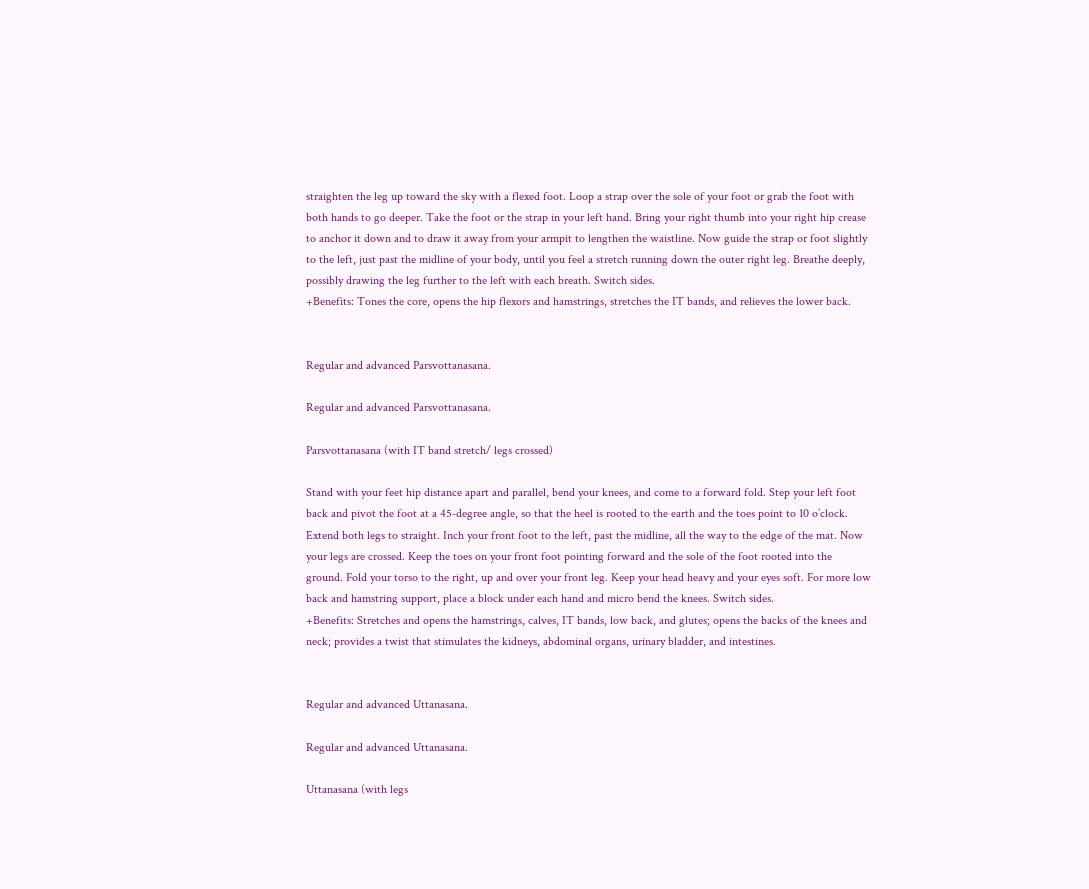straighten the leg up toward the sky with a flexed foot. Loop a strap over the sole of your foot or grab the foot with both hands to go deeper. Take the foot or the strap in your left hand. Bring your right thumb into your right hip crease to anchor it down and to draw it away from your armpit to lengthen the waistline. Now guide the strap or foot slightly to the left, just past the midline of your body, until you feel a stretch running down the outer right leg. Breathe deeply, possibly drawing the leg further to the left with each breath. Switch sides.
+Benefits: Tones the core, opens the hip flexors and hamstrings, stretches the IT bands, and relieves the lower back.


Regular and advanced Parsvottanasana.

Regular and advanced Parsvottanasana.

Parsvottanasana (with IT band stretch/ legs crossed)

Stand with your feet hip distance apart and parallel, bend your knees, and come to a forward fold. Step your left foot back and pivot the foot at a 45-degree angle, so that the heel is rooted to the earth and the toes point to 10 o’clock. Extend both legs to straight. Inch your front foot to the left, past the midline, all the way to the edge of the mat. Now your legs are crossed. Keep the toes on your front foot pointing forward and the sole of the foot rooted into the ground. Fold your torso to the right, up and over your front leg. Keep your head heavy and your eyes soft. For more low back and hamstring support, place a block under each hand and micro bend the knees. Switch sides.
+Benefits: Stretches and opens the hamstrings, calves, IT bands, low back, and glutes; opens the backs of the knees and neck; provides a twist that stimulates the kidneys, abdominal organs, urinary bladder, and intestines.


Regular and advanced Uttanasana.

Regular and advanced Uttanasana.

Uttanasana (with legs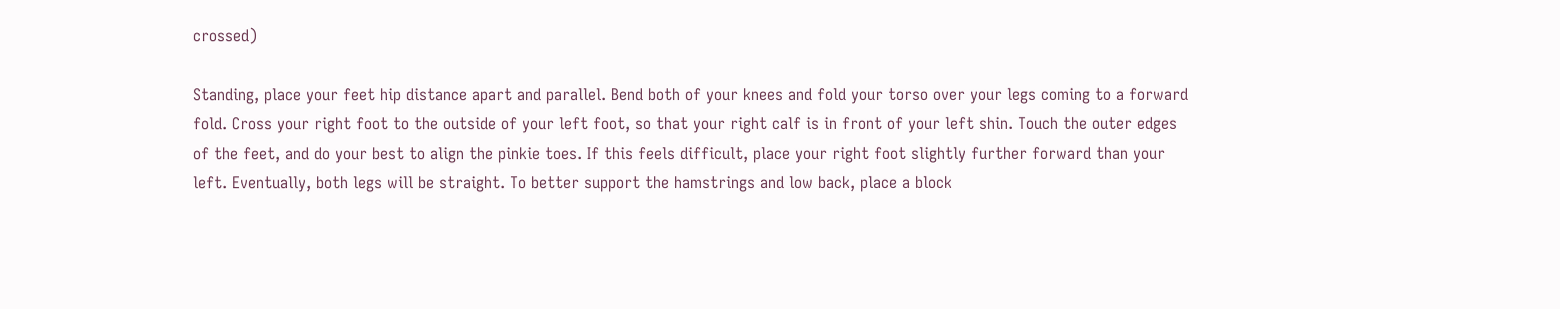crossed)

Standing, place your feet hip distance apart and parallel. Bend both of your knees and fold your torso over your legs coming to a forward fold. Cross your right foot to the outside of your left foot, so that your right calf is in front of your left shin. Touch the outer edges of the feet, and do your best to align the pinkie toes. If this feels difficult, place your right foot slightly further forward than your left. Eventually, both legs will be straight. To better support the hamstrings and low back, place a block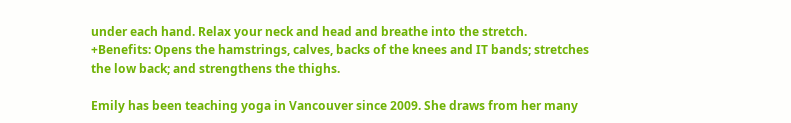under each hand. Relax your neck and head and breathe into the stretch.
+Benefits: Opens the hamstrings, calves, backs of the knees and IT bands; stretches the low back; and strengthens the thighs.

Emily has been teaching yoga in Vancouver since 2009. She draws from her many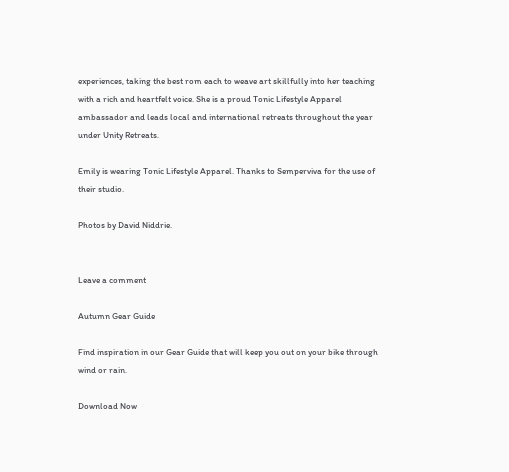experiences, taking the best rom each to weave art skillfully into her teaching with a rich and heartfelt voice. She is a proud Tonic Lifestyle Apparel ambassador and leads local and international retreats throughout the year under Unity Retreats.

Emily is wearing Tonic Lifestyle Apparel. Thanks to Semperviva for the use of their studio.

Photos by David Niddrie.


Leave a comment

Autumn Gear Guide

Find inspiration in our Gear Guide that will keep you out on your bike through wind or rain.

Download Now